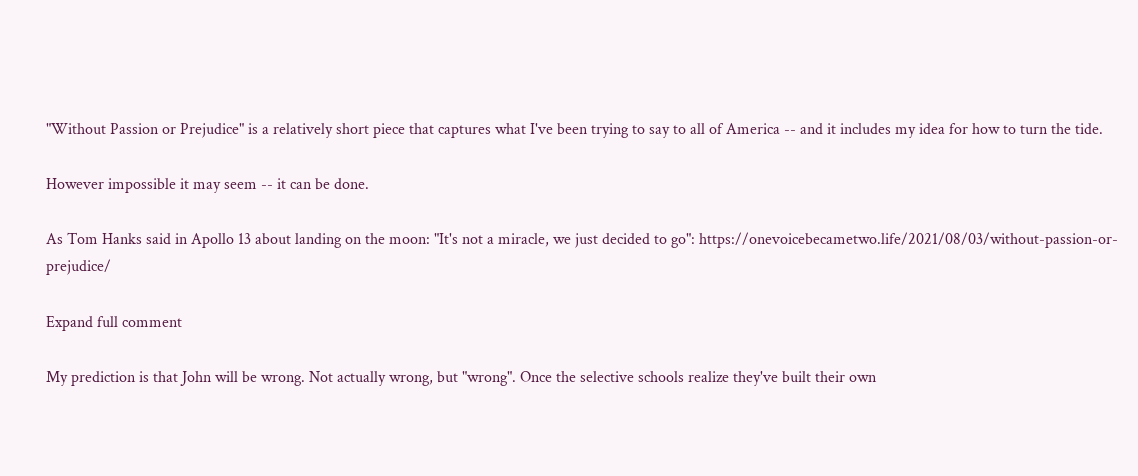"Without Passion or Prejudice" is a relatively short piece that captures what I've been trying to say to all of America -- and it includes my idea for how to turn the tide.

However impossible it may seem -- it can be done.

As Tom Hanks said in Apollo 13 about landing on the moon: "It's not a miracle, we just decided to go": https://onevoicebecametwo.life/2021/08/03/without-passion-or-prejudice/

Expand full comment

My prediction is that John will be wrong. Not actually wrong, but "wrong". Once the selective schools realize they've built their own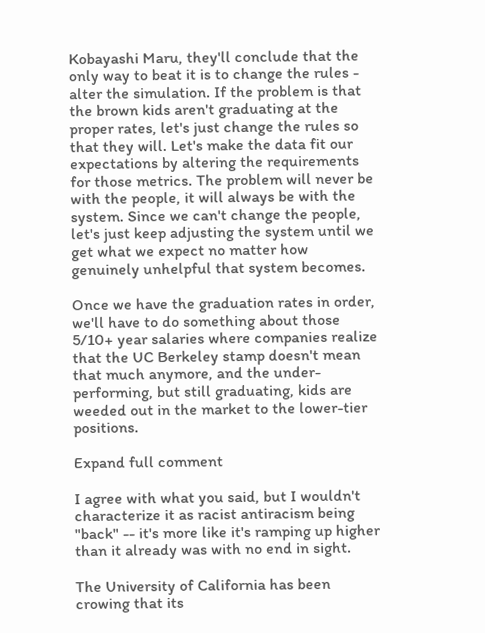Kobayashi Maru, they'll conclude that the only way to beat it is to change the rules - alter the simulation. If the problem is that the brown kids aren't graduating at the proper rates, let's just change the rules so that they will. Let's make the data fit our expectations by altering the requirements for those metrics. The problem will never be with the people, it will always be with the system. Since we can't change the people, let's just keep adjusting the system until we get what we expect no matter how genuinely unhelpful that system becomes.

Once we have the graduation rates in order, we'll have to do something about those 5/10+ year salaries where companies realize that the UC Berkeley stamp doesn't mean that much anymore, and the under-performing, but still graduating, kids are weeded out in the market to the lower-tier positions.

Expand full comment

I agree with what you said, but I wouldn't characterize it as racist antiracism being "back" -- it's more like it's ramping up higher than it already was with no end in sight.

The University of California has been crowing that its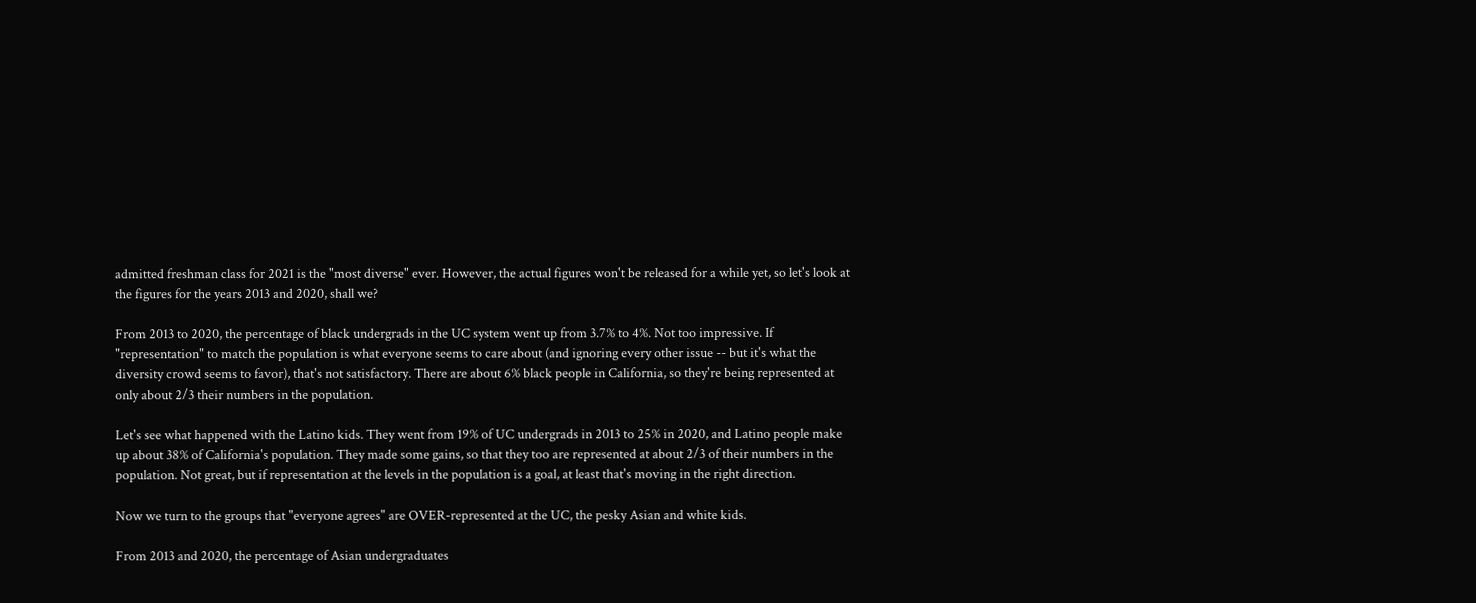admitted freshman class for 2021 is the "most diverse" ever. However, the actual figures won't be released for a while yet, so let's look at the figures for the years 2013 and 2020, shall we?

From 2013 to 2020, the percentage of black undergrads in the UC system went up from 3.7% to 4%. Not too impressive. If "representation" to match the population is what everyone seems to care about (and ignoring every other issue -- but it's what the diversity crowd seems to favor), that's not satisfactory. There are about 6% black people in California, so they're being represented at only about 2/3 their numbers in the population.

Let's see what happened with the Latino kids. They went from 19% of UC undergrads in 2013 to 25% in 2020, and Latino people make up about 38% of California's population. They made some gains, so that they too are represented at about 2/3 of their numbers in the population. Not great, but if representation at the levels in the population is a goal, at least that's moving in the right direction.

Now we turn to the groups that "everyone agrees" are OVER-represented at the UC, the pesky Asian and white kids.

From 2013 and 2020, the percentage of Asian undergraduates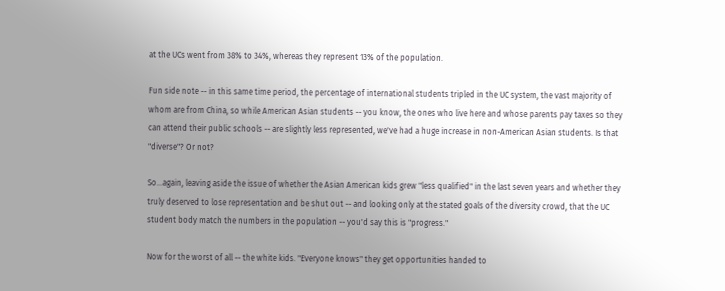at the UCs went from 38% to 34%, whereas they represent 13% of the population.

Fun side note -- in this same time period, the percentage of international students tripled in the UC system, the vast majority of whom are from China, so while American Asian students -- you know, the ones who live here and whose parents pay taxes so they can attend their public schools -- are slightly less represented, we've had a huge increase in non-American Asian students. Is that "diverse"? Or not?

So...again, leaving aside the issue of whether the Asian American kids grew "less qualified" in the last seven years and whether they truly deserved to lose representation and be shut out -- and looking only at the stated goals of the diversity crowd, that the UC student body match the numbers in the population -- you'd say this is "progress."

Now for the worst of all -- the white kids. "Everyone knows" they get opportunities handed to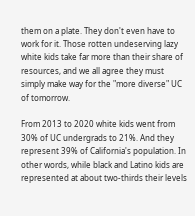them on a plate. They don't even have to work for it. Those rotten undeserving lazy white kids take far more than their share of resources, and we all agree they must simply make way for the "more diverse" UC of tomorrow.

From 2013 to 2020 white kids went from 30% of UC undergrads to 21%. And they represent 39% of California's population. In other words, while black and Latino kids are represented at about two-thirds their levels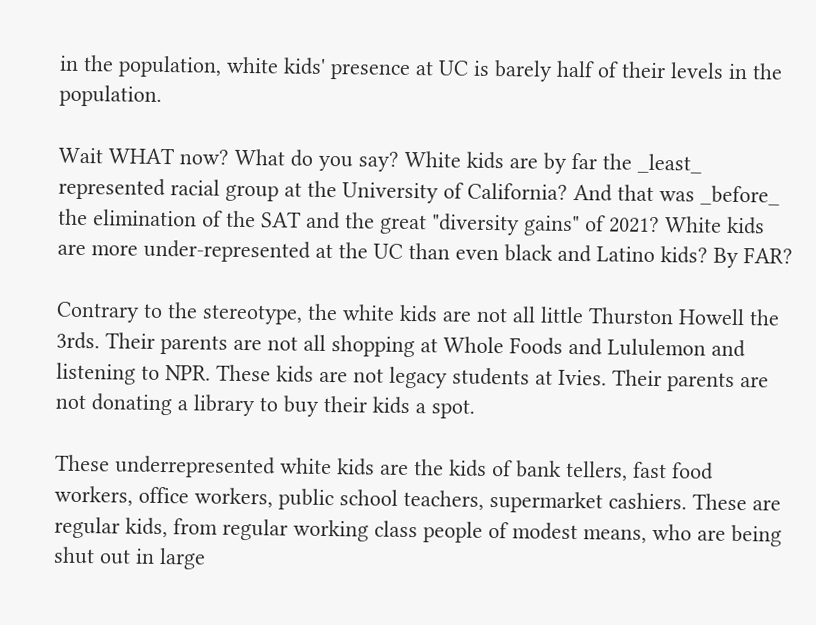in the population, white kids' presence at UC is barely half of their levels in the population.

Wait WHAT now? What do you say? White kids are by far the _least_ represented racial group at the University of California? And that was _before_ the elimination of the SAT and the great "diversity gains" of 2021? White kids are more under-represented at the UC than even black and Latino kids? By FAR?

Contrary to the stereotype, the white kids are not all little Thurston Howell the 3rds. Their parents are not all shopping at Whole Foods and Lululemon and listening to NPR. These kids are not legacy students at Ivies. Their parents are not donating a library to buy their kids a spot.

These underrepresented white kids are the kids of bank tellers, fast food workers, office workers, public school teachers, supermarket cashiers. These are regular kids, from regular working class people of modest means, who are being shut out in large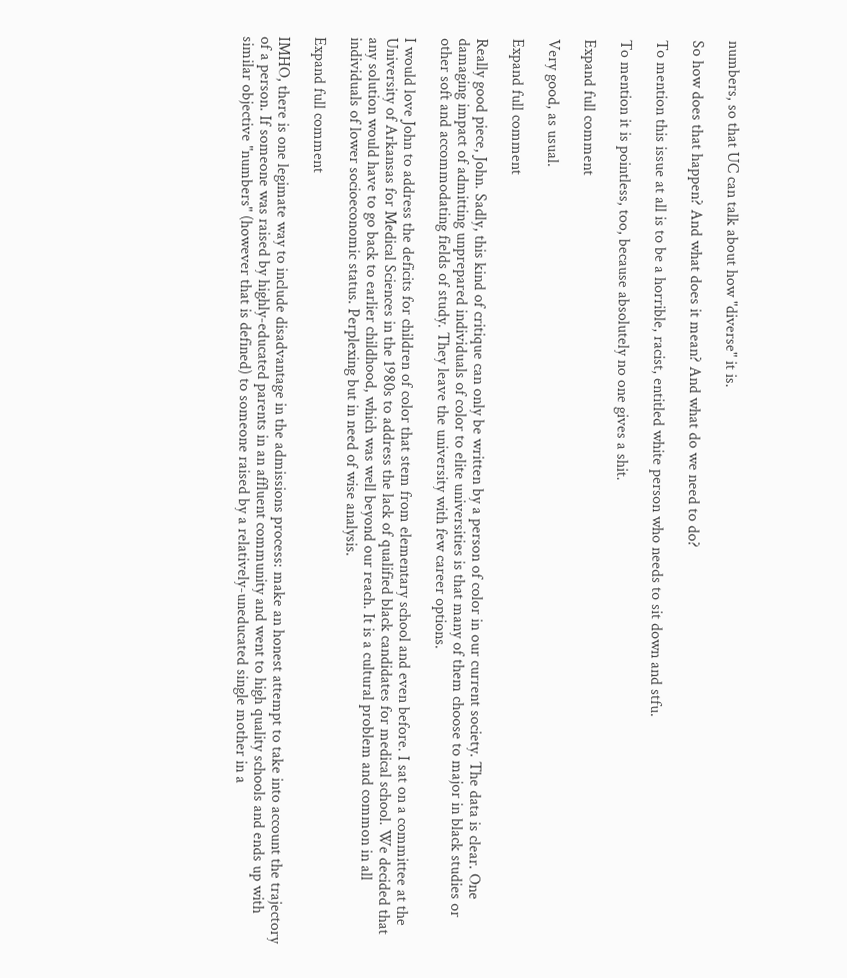numbers, so that UC can talk about how "diverse" it is.

So how does that happen? And what does it mean? And what do we need to do?

To mention this issue at all is to be a horrible, racist, entitled white person who needs to sit down and stfu.

To mention it is pointless, too, because absolutely no one gives a shit.

Expand full comment

Very good, as usual.

Expand full comment

Really good piece, John. Sadly, this kind of critique can only be written by a person of color in our current society. The data is clear. One damaging impact of admitting unprepared individuals of color to elite universities is that many of them choose to major in black studies or other soft and accommodating fields of study. They leave the university with few career options.

I would love John to address the deficits for children of color that stem from elementary school and even before. I sat on a committee at the University of Arkansas for Medical Sciences in the 1980s to address the lack of qualified black candidates for medical school. We decided that any solution would have to go back to earlier childhood, which was well beyond our reach. It is a cultural problem and common in all individuals of lower socioeconomic status. Perplexing but in need of wise analysis.

Expand full comment

IMHO, there is one legimate way to include disadvantage in the admissions process: make an honest attempt to take into account the trajectory of a person. If someone was raised by highly-educated parents in an affluent community and went to high quality schools and ends up with similar objective "numbers" (however that is defined) to someone raised by a relatively-uneducated single mother in a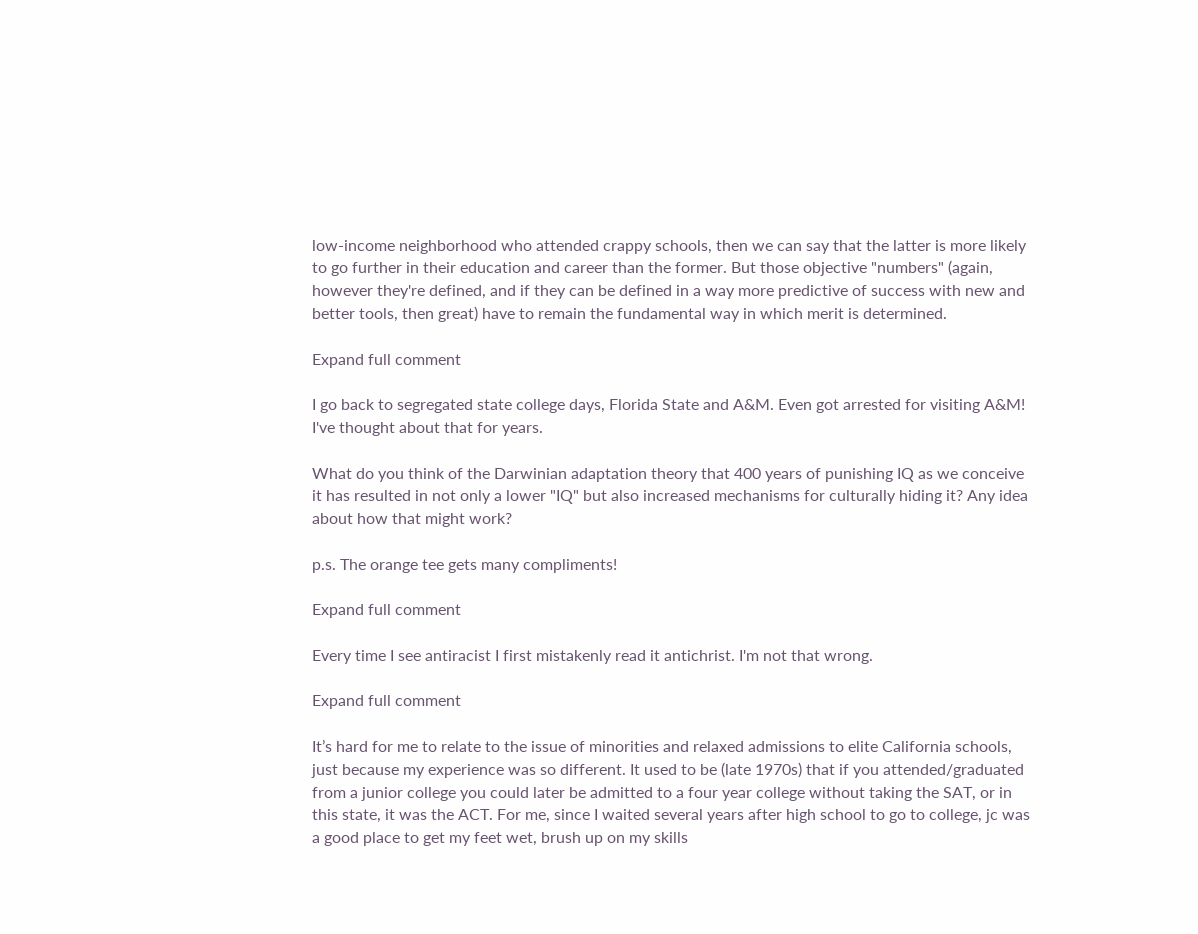low-income neighborhood who attended crappy schools, then we can say that the latter is more likely to go further in their education and career than the former. But those objective "numbers" (again, however they're defined, and if they can be defined in a way more predictive of success with new and better tools, then great) have to remain the fundamental way in which merit is determined.

Expand full comment

I go back to segregated state college days, Florida State and A&M. Even got arrested for visiting A&M! I've thought about that for years.

What do you think of the Darwinian adaptation theory that 400 years of punishing IQ as we conceive it has resulted in not only a lower "IQ" but also increased mechanisms for culturally hiding it? Any idea about how that might work?

p.s. The orange tee gets many compliments!

Expand full comment

Every time I see antiracist I first mistakenly read it antichrist. I'm not that wrong.

Expand full comment

It’s hard for me to relate to the issue of minorities and relaxed admissions to elite California schools, just because my experience was so different. It used to be (late 1970s) that if you attended/graduated from a junior college you could later be admitted to a four year college without taking the SAT, or in this state, it was the ACT. For me, since I waited several years after high school to go to college, jc was a good place to get my feet wet, brush up on my skills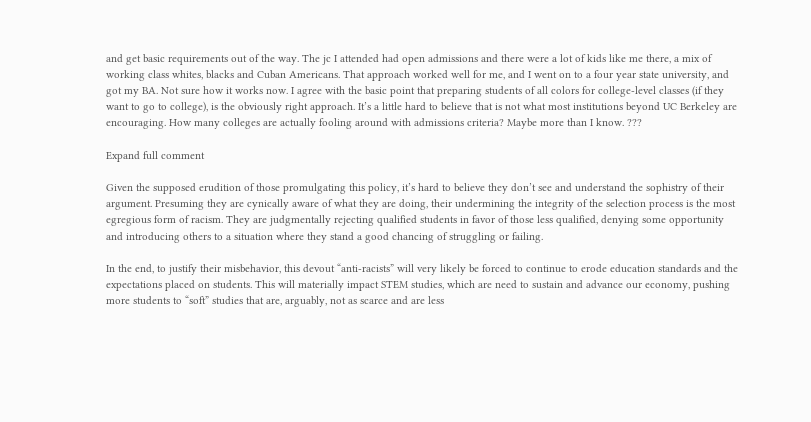and get basic requirements out of the way. The jc I attended had open admissions and there were a lot of kids like me there, a mix of working class whites, blacks and Cuban Americans. That approach worked well for me, and I went on to a four year state university, and got my BA. Not sure how it works now. I agree with the basic point that preparing students of all colors for college-level classes (if they want to go to college), is the obviously right approach. It’s a little hard to believe that is not what most institutions beyond UC Berkeley are encouraging. How many colleges are actually fooling around with admissions criteria? Maybe more than I know. ???

Expand full comment

Given the supposed erudition of those promulgating this policy, it’s hard to believe they don’t see and understand the sophistry of their argument. Presuming they are cynically aware of what they are doing, their undermining the integrity of the selection process is the most egregious form of racism. They are judgmentally rejecting qualified students in favor of those less qualified, denying some opportunity and introducing others to a situation where they stand a good chancing of struggling or failing.

In the end, to justify their misbehavior, this devout “anti-racists” will very likely be forced to continue to erode education standards and the expectations placed on students. This will materially impact STEM studies, which are need to sustain and advance our economy, pushing more students to “soft” studies that are, arguably, not as scarce and are less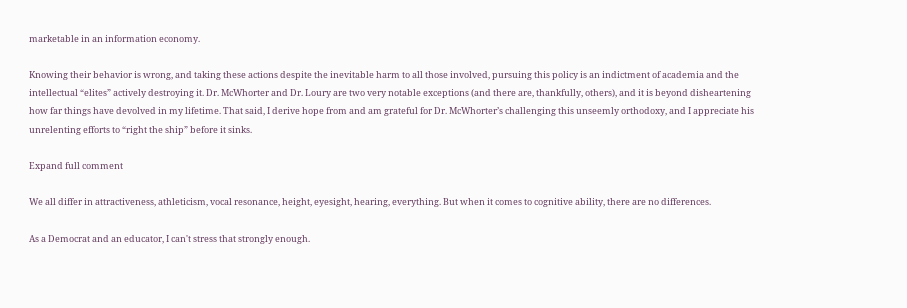marketable in an information economy.

Knowing their behavior is wrong, and taking these actions despite the inevitable harm to all those involved, pursuing this policy is an indictment of academia and the intellectual “elites” actively destroying it. Dr. McWhorter and Dr. Loury are two very notable exceptions (and there are, thankfully, others), and it is beyond disheartening how far things have devolved in my lifetime. That said, I derive hope from and am grateful for Dr. McWhorter’s challenging this unseemly orthodoxy, and I appreciate his unrelenting efforts to “right the ship” before it sinks.

Expand full comment

We all differ in attractiveness, athleticism, vocal resonance, height, eyesight, hearing, everything. But when it comes to cognitive ability, there are no differences.

As a Democrat and an educator, I can't stress that strongly enough.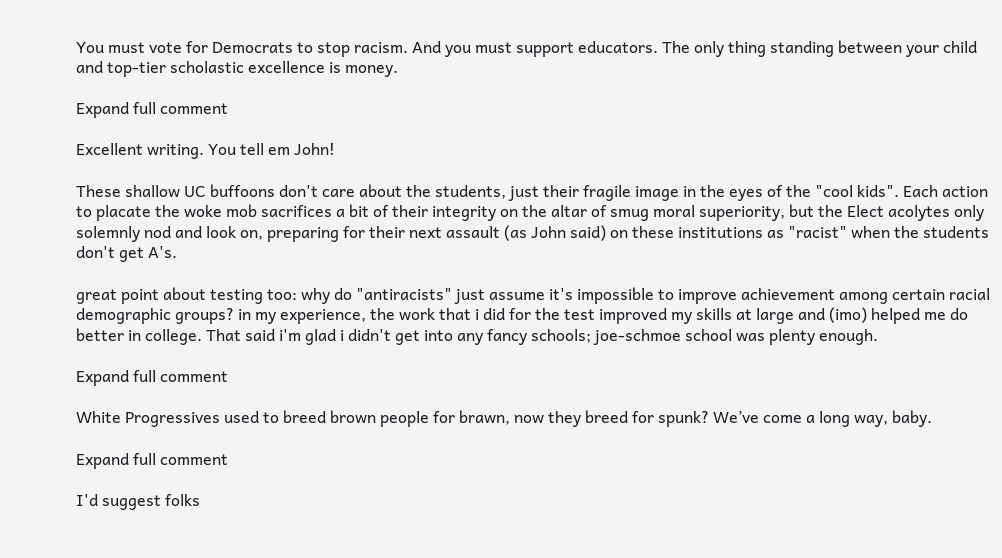You must vote for Democrats to stop racism. And you must support educators. The only thing standing between your child and top-tier scholastic excellence is money.

Expand full comment

Excellent writing. You tell em John!

These shallow UC buffoons don't care about the students, just their fragile image in the eyes of the "cool kids". Each action to placate the woke mob sacrifices a bit of their integrity on the altar of smug moral superiority, but the Elect acolytes only solemnly nod and look on, preparing for their next assault (as John said) on these institutions as "racist" when the students don't get A's.

great point about testing too: why do "antiracists" just assume it's impossible to improve achievement among certain racial demographic groups? in my experience, the work that i did for the test improved my skills at large and (imo) helped me do better in college. That said i'm glad i didn't get into any fancy schools; joe-schmoe school was plenty enough.

Expand full comment

White Progressives used to breed brown people for brawn, now they breed for spunk? We’ve come a long way, baby.

Expand full comment

I'd suggest folks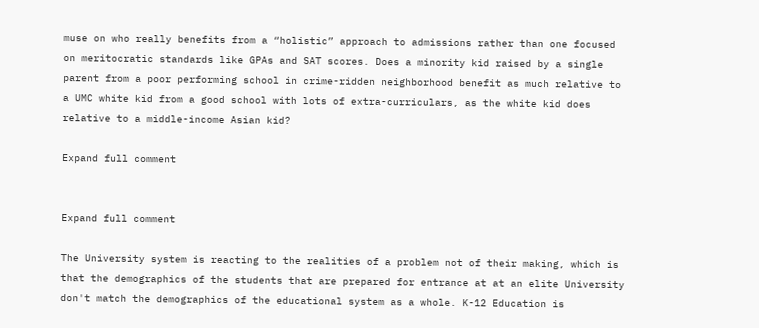muse on who really benefits from a “holistic” approach to admissions rather than one focused on meritocratic standards like GPAs and SAT scores. Does a minority kid raised by a single parent from a poor performing school in crime-ridden neighborhood benefit as much relative to a UMC white kid from a good school with lots of extra-curriculars, as the white kid does relative to a middle-income Asian kid?

Expand full comment


Expand full comment

The University system is reacting to the realities of a problem not of their making, which is that the demographics of the students that are prepared for entrance at at an elite University don't match the demographics of the educational system as a whole. K-12 Education is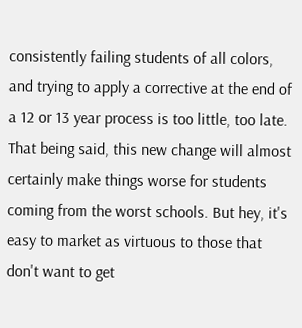consistently failing students of all colors, and trying to apply a corrective at the end of a 12 or 13 year process is too little, too late. That being said, this new change will almost certainly make things worse for students coming from the worst schools. But hey, it's easy to market as virtuous to those that don't want to get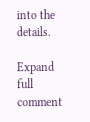into the details.

Expand full comment